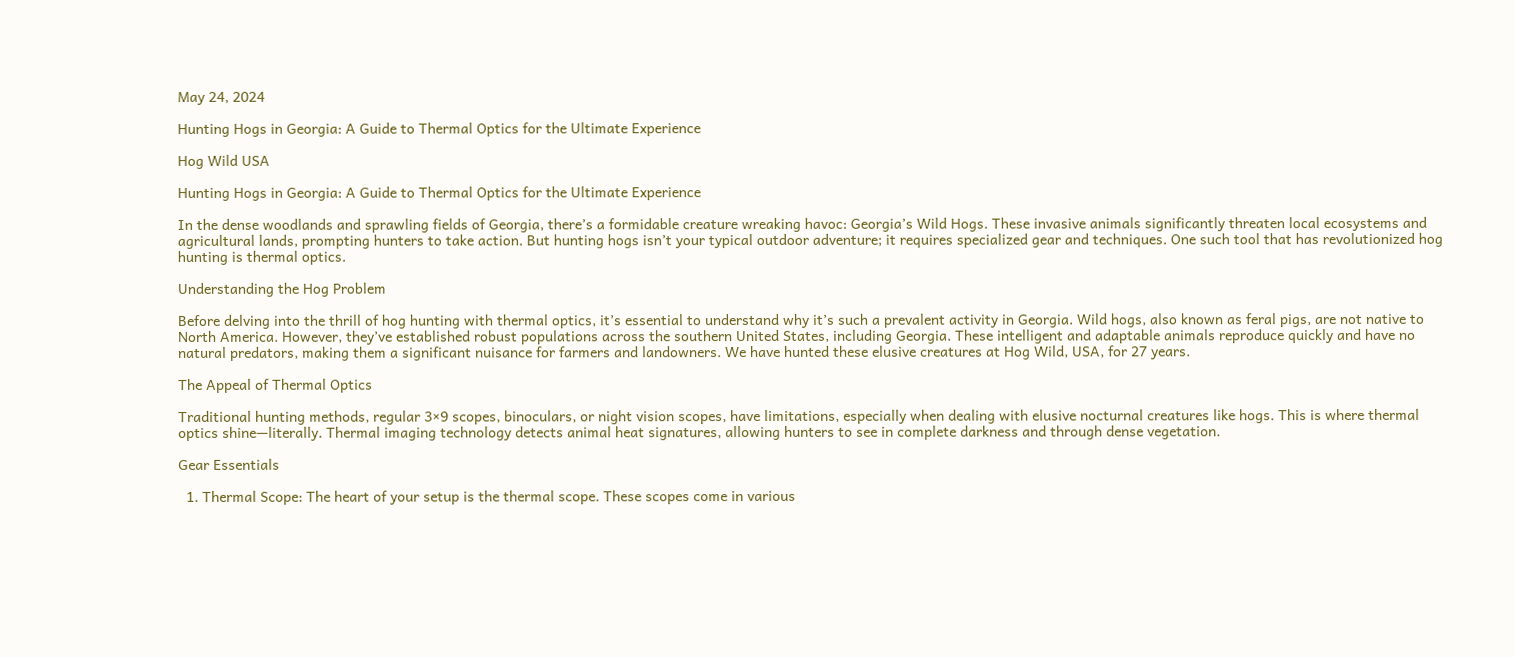May 24, 2024

Hunting Hogs in Georgia: A Guide to Thermal Optics for the Ultimate Experience

Hog Wild USA

Hunting Hogs in Georgia: A Guide to Thermal Optics for the Ultimate Experience

In the dense woodlands and sprawling fields of Georgia, there’s a formidable creature wreaking havoc: Georgia’s Wild Hogs. These invasive animals significantly threaten local ecosystems and agricultural lands, prompting hunters to take action. But hunting hogs isn’t your typical outdoor adventure; it requires specialized gear and techniques. One such tool that has revolutionized hog hunting is thermal optics.

Understanding the Hog Problem

Before delving into the thrill of hog hunting with thermal optics, it’s essential to understand why it’s such a prevalent activity in Georgia. Wild hogs, also known as feral pigs, are not native to North America. However, they’ve established robust populations across the southern United States, including Georgia. These intelligent and adaptable animals reproduce quickly and have no natural predators, making them a significant nuisance for farmers and landowners. We have hunted these elusive creatures at Hog Wild, USA, for 27 years.

The Appeal of Thermal Optics

Traditional hunting methods, regular 3×9 scopes, binoculars, or night vision scopes, have limitations, especially when dealing with elusive nocturnal creatures like hogs. This is where thermal optics shine—literally. Thermal imaging technology detects animal heat signatures, allowing hunters to see in complete darkness and through dense vegetation.

Gear Essentials

  1. Thermal Scope: The heart of your setup is the thermal scope. These scopes come in various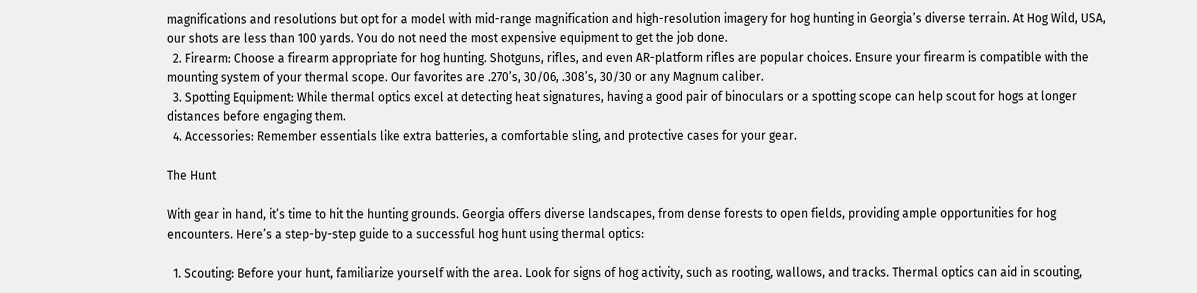magnifications and resolutions but opt for a model with mid-range magnification and high-resolution imagery for hog hunting in Georgia’s diverse terrain. At Hog Wild, USA, our shots are less than 100 yards. You do not need the most expensive equipment to get the job done.
  2. Firearm: Choose a firearm appropriate for hog hunting. Shotguns, rifles, and even AR-platform rifles are popular choices. Ensure your firearm is compatible with the mounting system of your thermal scope. Our favorites are .270’s, 30/06, .308’s, 30/30 or any Magnum caliber.
  3. Spotting Equipment: While thermal optics excel at detecting heat signatures, having a good pair of binoculars or a spotting scope can help scout for hogs at longer distances before engaging them.
  4. Accessories: Remember essentials like extra batteries, a comfortable sling, and protective cases for your gear.

The Hunt

With gear in hand, it’s time to hit the hunting grounds. Georgia offers diverse landscapes, from dense forests to open fields, providing ample opportunities for hog encounters. Here’s a step-by-step guide to a successful hog hunt using thermal optics:

  1. Scouting: Before your hunt, familiarize yourself with the area. Look for signs of hog activity, such as rooting, wallows, and tracks. Thermal optics can aid in scouting,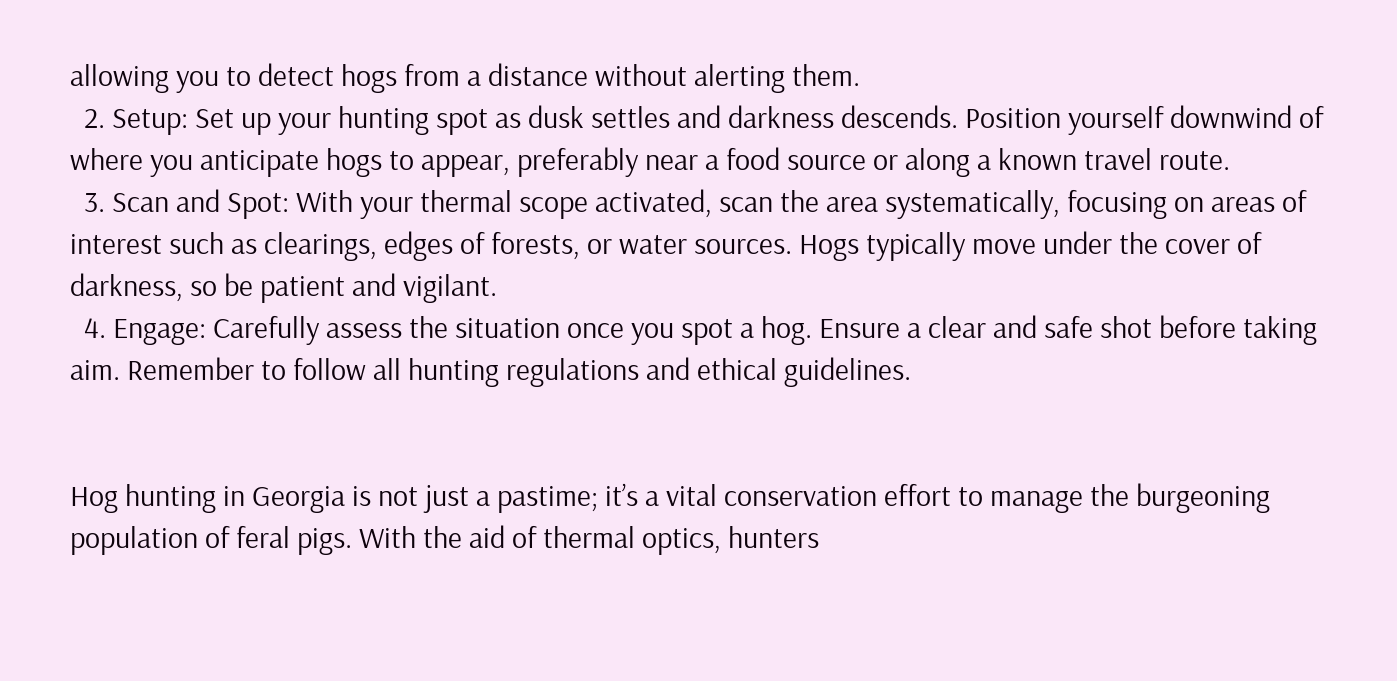allowing you to detect hogs from a distance without alerting them.
  2. Setup: Set up your hunting spot as dusk settles and darkness descends. Position yourself downwind of where you anticipate hogs to appear, preferably near a food source or along a known travel route.
  3. Scan and Spot: With your thermal scope activated, scan the area systematically, focusing on areas of interest such as clearings, edges of forests, or water sources. Hogs typically move under the cover of darkness, so be patient and vigilant.
  4. Engage: Carefully assess the situation once you spot a hog. Ensure a clear and safe shot before taking aim. Remember to follow all hunting regulations and ethical guidelines.


Hog hunting in Georgia is not just a pastime; it’s a vital conservation effort to manage the burgeoning population of feral pigs. With the aid of thermal optics, hunters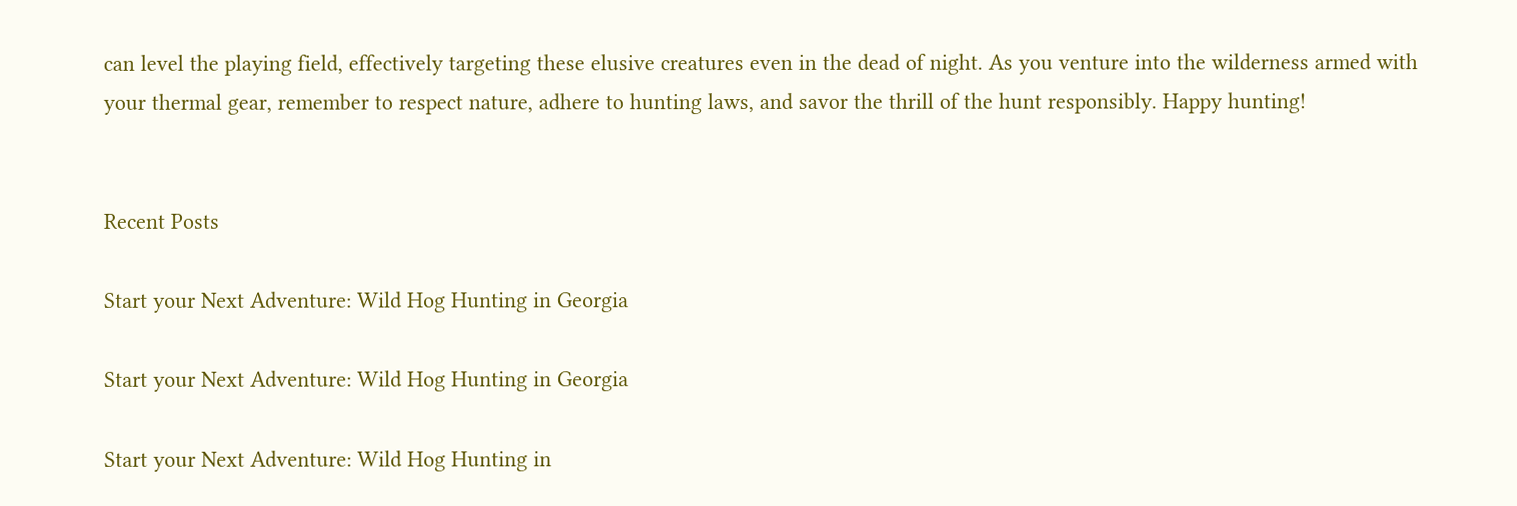can level the playing field, effectively targeting these elusive creatures even in the dead of night. As you venture into the wilderness armed with your thermal gear, remember to respect nature, adhere to hunting laws, and savor the thrill of the hunt responsibly. Happy hunting!


Recent Posts

Start your Next Adventure: Wild Hog Hunting in Georgia

Start your Next Adventure: Wild Hog Hunting in Georgia

Start your Next Adventure: Wild Hog Hunting in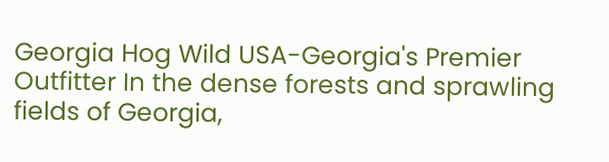Georgia Hog Wild USA-Georgia's Premier Outfitter In the dense forests and sprawling fields of Georgia,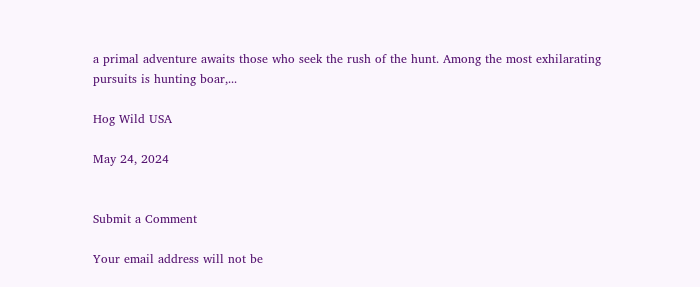a primal adventure awaits those who seek the rush of the hunt. Among the most exhilarating pursuits is hunting boar,...

Hog Wild USA

May 24, 2024


Submit a Comment

Your email address will not be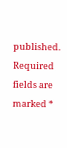published. Required fields are marked *